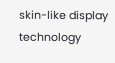skin-like display technology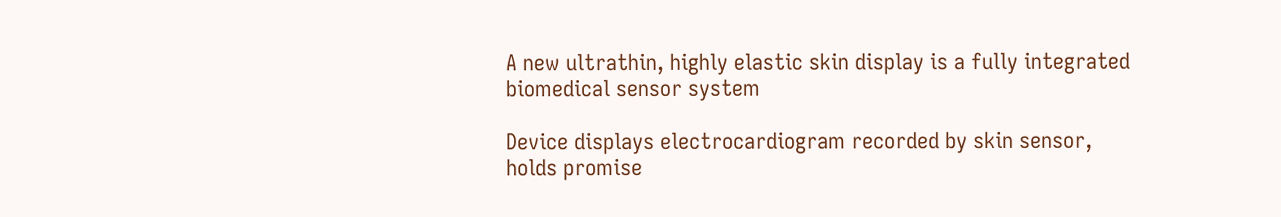A new ultrathin, highly elastic skin display is a fully integrated biomedical sensor system

Device displays electrocardiogram recorded by skin sensor, holds promise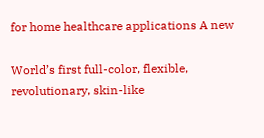for home healthcare applications A new

World’s first full-color, flexible, revolutionary, skin-like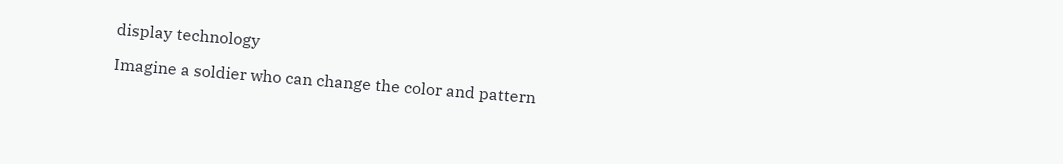display technology

Imagine a soldier who can change the color and pattern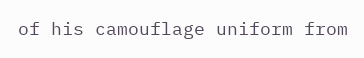of his camouflage uniform from